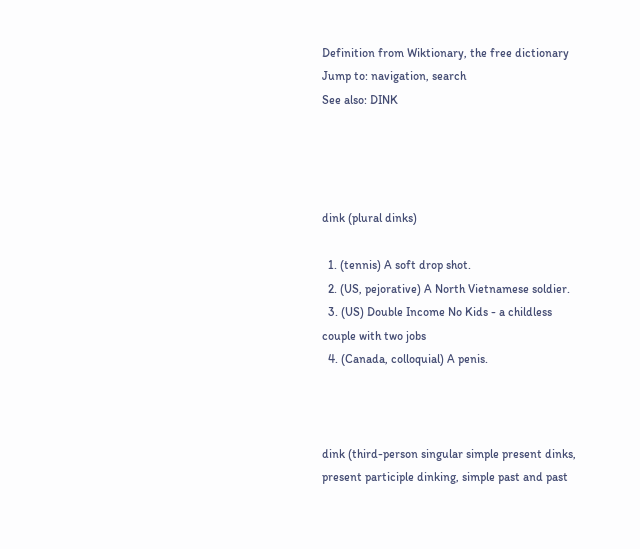Definition from Wiktionary, the free dictionary
Jump to: navigation, search
See also: DINK




dink (plural dinks)

  1. (tennis) A soft drop shot.
  2. (US, pejorative) A North Vietnamese soldier.
  3. (US) Double Income No Kids - a childless couple with two jobs
  4. (Canada, colloquial) A penis.



dink (third-person singular simple present dinks, present participle dinking, simple past and past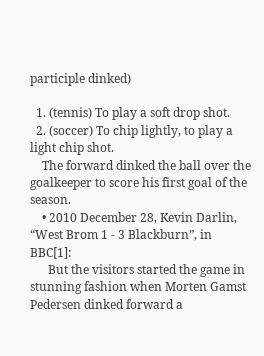participle dinked)

  1. (tennis) To play a soft drop shot.
  2. (soccer) To chip lightly, to play a light chip shot.
    The forward dinked the ball over the goalkeeper to score his first goal of the season.
    • 2010 December 28, Kevin Darlin, “West Brom 1 - 3 Blackburn”, in BBC[1]:
      But the visitors started the game in stunning fashion when Morten Gamst Pedersen dinked forward a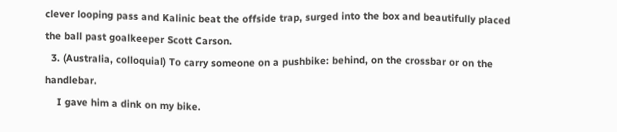clever looping pass and Kalinic beat the offside trap, surged into the box and beautifully placed the ball past goalkeeper Scott Carson.
  3. (Australia, colloquial) To carry someone on a pushbike: behind, on the crossbar or on the handlebar.
    I gave him a dink on my bike.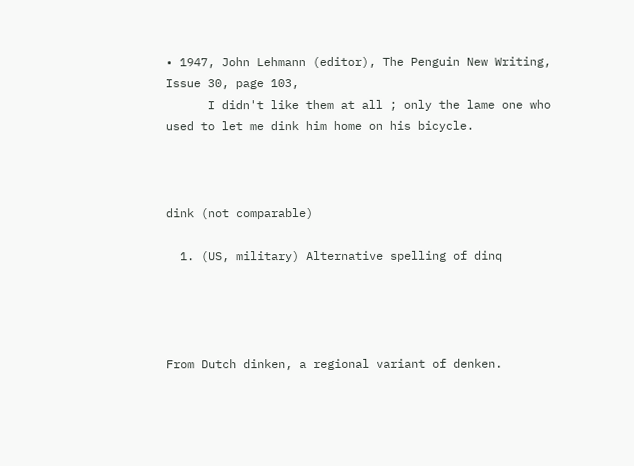• 1947, John Lehmann (editor), The Penguin New Writing, Issue 30, page 103,
      I didn't like them at all ; only the lame one who used to let me dink him home on his bicycle.



dink (not comparable)

  1. (US, military) Alternative spelling of dinq




From Dutch dinken, a regional variant of denken.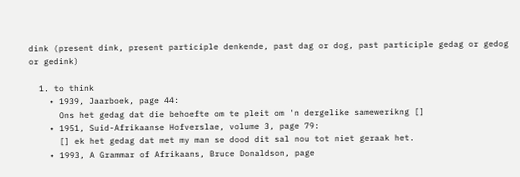dink (present dink, present participle denkende, past dag or dog, past participle gedag or gedog or gedink)

  1. to think
    • 1939, Jaarboek, page 44:
      Ons het gedag dat die behoefte om te pleit om 'n dergelike samewerikng []
    • 1951, Suid-Afrikaanse Hofverslae, volume 3, page 79:
      [] ek het gedag dat met my man se dood dit sal nou tot niet geraak het.
    • 1993, A Grammar of Afrikaans, Bruce Donaldson, page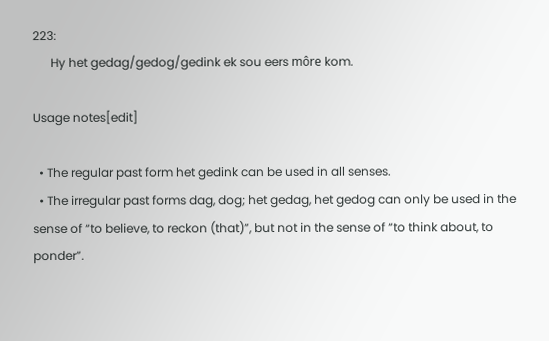223:
      Hy het gedag/gedog/gedink ek sou eers môre kom.

Usage notes[edit]

  • The regular past form het gedink can be used in all senses.
  • The irregular past forms dag, dog; het gedag, het gedog can only be used in the sense of “to believe, to reckon (that)”, but not in the sense of “to think about, to ponder”.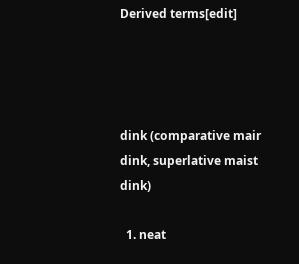Derived terms[edit]




dink (comparative mair dink, superlative maist dink)

  1. neat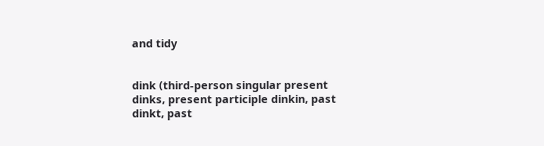and tidy


dink (third-person singular present dinks, present participle dinkin, past dinkt, past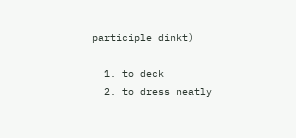participle dinkt)

  1. to deck
  2. to dress neatly